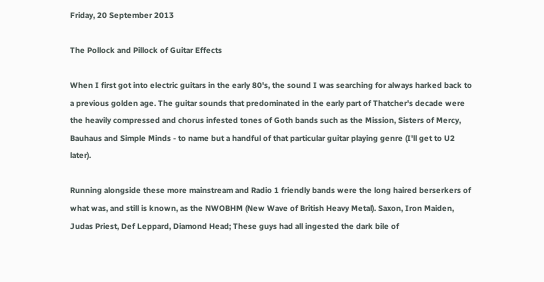Friday, 20 September 2013

The Pollock and Pillock of Guitar Effects

When I first got into electric guitars in the early 80's, the sound I was searching for always harked back to a previous golden age. The guitar sounds that predominated in the early part of Thatcher's decade were the heavily compressed and chorus infested tones of Goth bands such as the Mission, Sisters of Mercy, Bauhaus and Simple Minds - to name but a handful of that particular guitar playing genre (I'll get to U2 later).

Running alongside these more mainstream and Radio 1 friendly bands were the long haired berserkers of what was, and still is known, as the NWOBHM (New Wave of British Heavy Metal). Saxon, Iron Maiden, Judas Priest, Def Leppard, Diamond Head; These guys had all ingested the dark bile of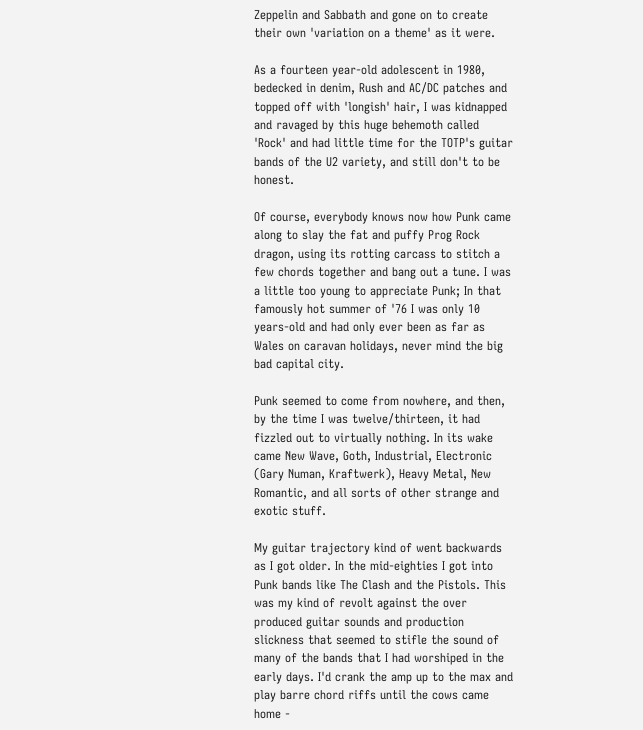Zeppelin and Sabbath and gone on to create their own 'variation on a theme' as it were.

As a fourteen year-old adolescent in 1980, bedecked in denim, Rush and AC/DC patches and topped off with 'longish' hair, I was kidnapped and ravaged by this huge behemoth called 'Rock' and had little time for the TOTP's guitar bands of the U2 variety, and still don't to be honest.

Of course, everybody knows now how Punk came along to slay the fat and puffy Prog Rock dragon, using its rotting carcass to stitch a few chords together and bang out a tune. I was a little too young to appreciate Punk; In that famously hot summer of '76 I was only 10 years-old and had only ever been as far as Wales on caravan holidays, never mind the big bad capital city.

Punk seemed to come from nowhere, and then, by the time I was twelve/thirteen, it had fizzled out to virtually nothing. In its wake came New Wave, Goth, Industrial, Electronic (Gary Numan, Kraftwerk), Heavy Metal, New Romantic, and all sorts of other strange and exotic stuff.

My guitar trajectory kind of went backwards as I got older. In the mid-eighties I got into Punk bands like The Clash and the Pistols. This was my kind of revolt against the over produced guitar sounds and production slickness that seemed to stifle the sound of many of the bands that I had worshiped in the early days. I'd crank the amp up to the max and play barre chord riffs until the cows came home -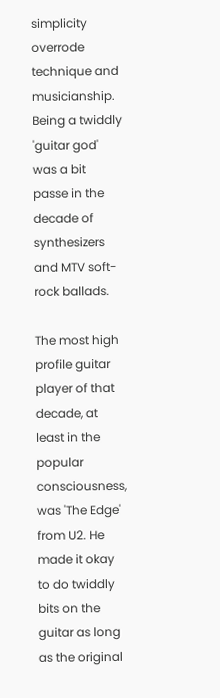simplicity overrode technique and musicianship. Being a twiddly 'guitar god' was a bit passe in the decade of synthesizers and MTV soft-rock ballads.

The most high profile guitar player of that decade, at least in the popular consciousness, was 'The Edge' from U2. He made it okay to do twiddly bits on the guitar as long as the original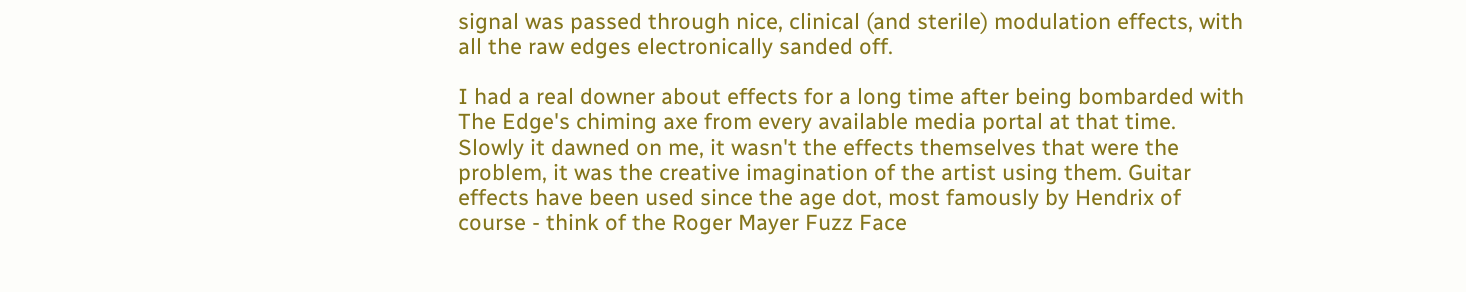signal was passed through nice, clinical (and sterile) modulation effects, with all the raw edges electronically sanded off.

I had a real downer about effects for a long time after being bombarded with The Edge's chiming axe from every available media portal at that time. Slowly it dawned on me, it wasn't the effects themselves that were the problem, it was the creative imagination of the artist using them. Guitar effects have been used since the age dot, most famously by Hendrix of course - think of the Roger Mayer Fuzz Face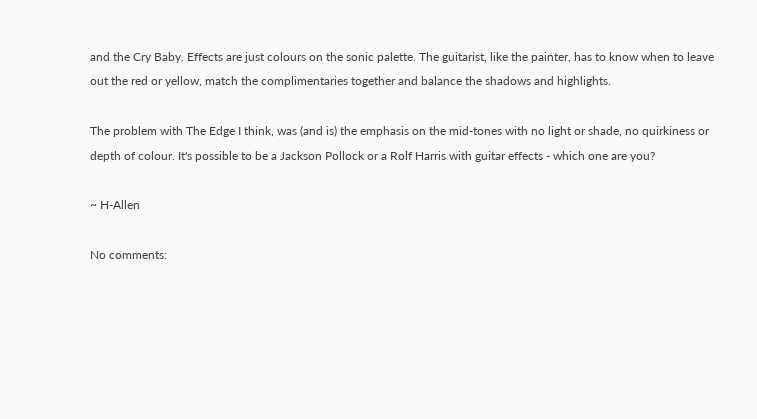and the Cry Baby. Effects are just colours on the sonic palette. The guitarist, like the painter, has to know when to leave out the red or yellow, match the complimentaries together and balance the shadows and highlights.

The problem with The Edge I think, was (and is) the emphasis on the mid-tones with no light or shade, no quirkiness or depth of colour. It's possible to be a Jackson Pollock or a Rolf Harris with guitar effects - which one are you?

~ H-Allen

No comments: